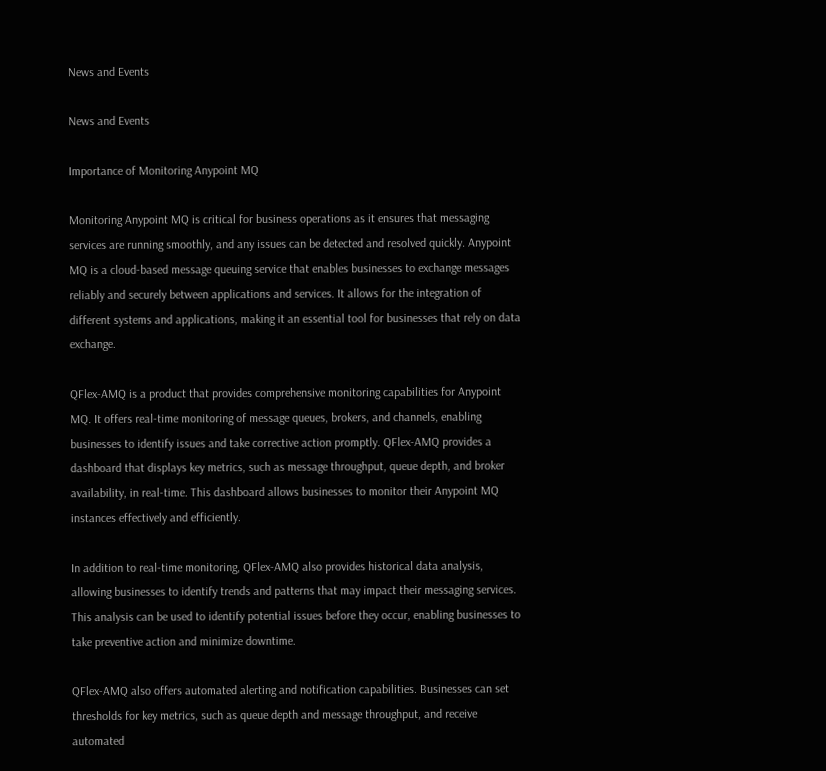News and Events

News and Events

Importance of Monitoring Anypoint MQ

Monitoring Anypoint MQ is critical for business operations as it ensures that messaging services are running smoothly, and any issues can be detected and resolved quickly. Anypoint MQ is a cloud-based message queuing service that enables businesses to exchange messages reliably and securely between applications and services. It allows for the integration of different systems and applications, making it an essential tool for businesses that rely on data exchange.

QFlex-AMQ is a product that provides comprehensive monitoring capabilities for Anypoint MQ. It offers real-time monitoring of message queues, brokers, and channels, enabling businesses to identify issues and take corrective action promptly. QFlex-AMQ provides a dashboard that displays key metrics, such as message throughput, queue depth, and broker availability, in real-time. This dashboard allows businesses to monitor their Anypoint MQ instances effectively and efficiently.

In addition to real-time monitoring, QFlex-AMQ also provides historical data analysis, allowing businesses to identify trends and patterns that may impact their messaging services. This analysis can be used to identify potential issues before they occur, enabling businesses to take preventive action and minimize downtime.

QFlex-AMQ also offers automated alerting and notification capabilities. Businesses can set thresholds for key metrics, such as queue depth and message throughput, and receive automated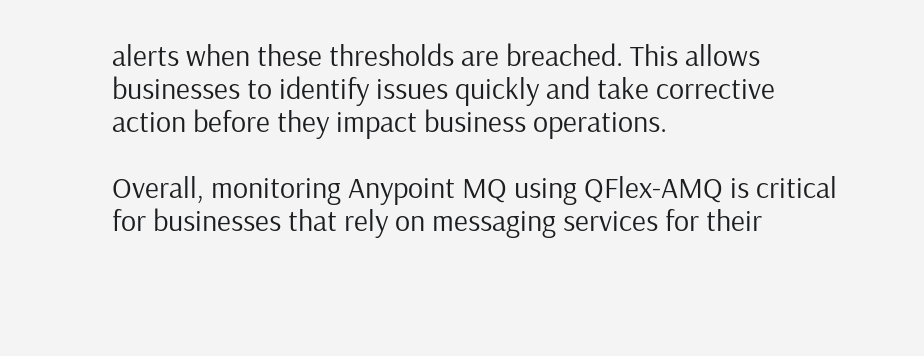alerts when these thresholds are breached. This allows businesses to identify issues quickly and take corrective action before they impact business operations.

Overall, monitoring Anypoint MQ using QFlex-AMQ is critical for businesses that rely on messaging services for their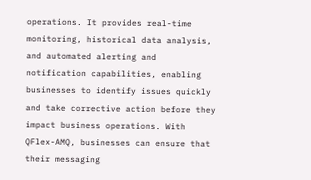operations. It provides real-time monitoring, historical data analysis, and automated alerting and notification capabilities, enabling businesses to identify issues quickly and take corrective action before they impact business operations. With QFlex-AMQ, businesses can ensure that their messaging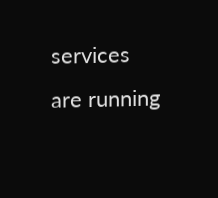services are running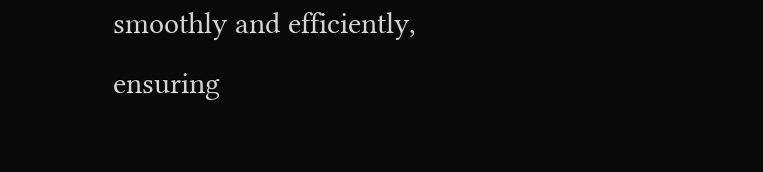smoothly and efficiently, ensuring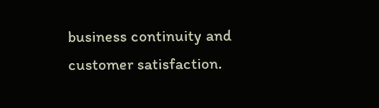business continuity and customer satisfaction.